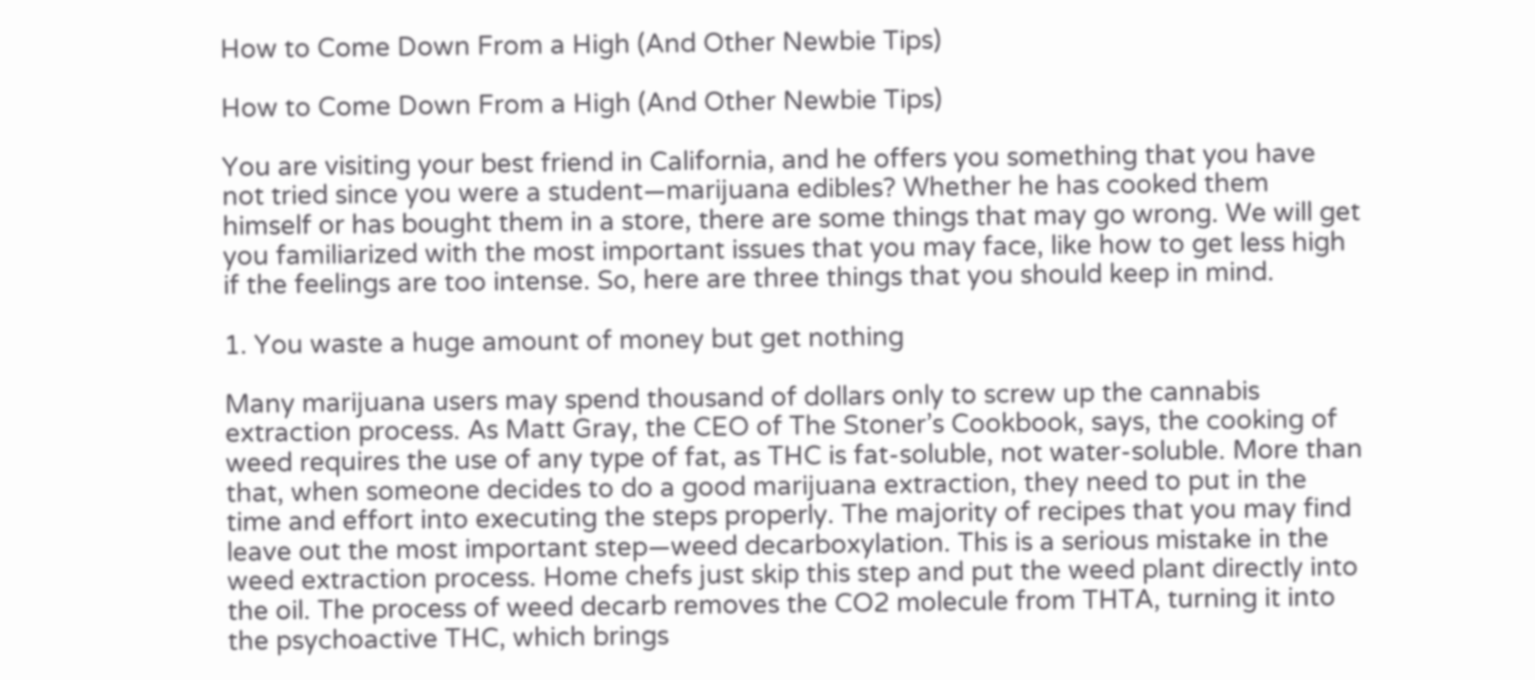How to Come Down From a High (And Other Newbie Tips)

How to Come Down From a High (And Other Newbie Tips)

You are visiting your best friend in California, and he offers you something that you have not tried since you were a student—marijuana edibles? Whether he has cooked them himself or has bought them in a store, there are some things that may go wrong. We will get you familiarized with the most important issues that you may face, like how to get less high if the feelings are too intense. So, here are three things that you should keep in mind.

1. You waste a huge amount of money but get nothing

Many marijuana users may spend thousand of dollars only to screw up the cannabis extraction process. As Matt Gray, the CEO of The Stoner’s Cookbook, says, the cooking of weed requires the use of any type of fat, as THC is fat-soluble, not water-soluble. More than that, when someone decides to do a good marijuana extraction, they need to put in the time and effort into executing the steps properly. The majority of recipes that you may find leave out the most important step—weed decarboxylation. This is a serious mistake in the weed extraction process. Home chefs just skip this step and put the weed plant directly into the oil. The process of weed decarb removes the CO2 molecule from THTA, turning it into the psychoactive THC, which brings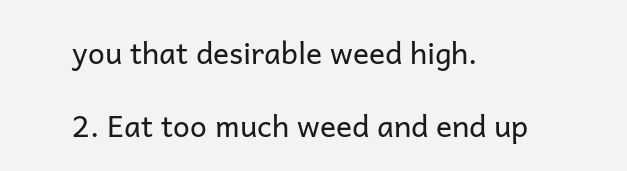you that desirable weed high.

2. Eat too much weed and end up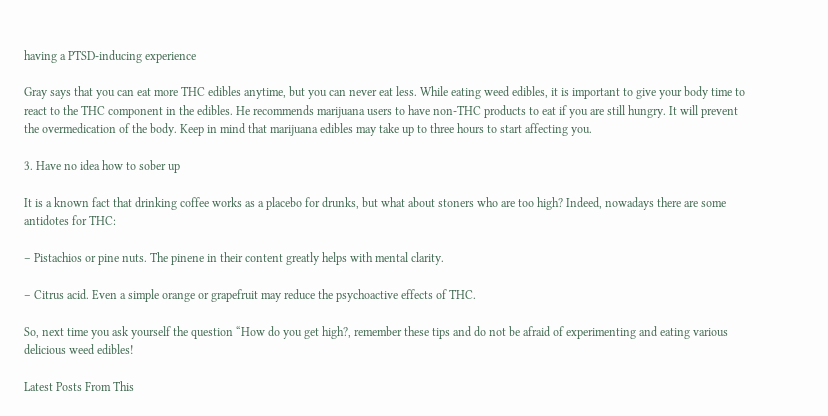having a PTSD-inducing experience

Gray says that you can eat more THC edibles anytime, but you can never eat less. While eating weed edibles, it is important to give your body time to react to the THC component in the edibles. He recommends marijuana users to have non-THC products to eat if you are still hungry. It will prevent the overmedication of the body. Keep in mind that marijuana edibles may take up to three hours to start affecting you.

3. Have no idea how to sober up

It is a known fact that drinking coffee works as a placebo for drunks, but what about stoners who are too high? Indeed, nowadays there are some antidotes for THC:

– Pistachios or pine nuts. The pinene in their content greatly helps with mental clarity.

– Citrus acid. Even a simple orange or grapefruit may reduce the psychoactive effects of THC.

So, next time you ask yourself the question “How do you get high?, remember these tips and do not be afraid of experimenting and eating various delicious weed edibles!

Latest Posts From This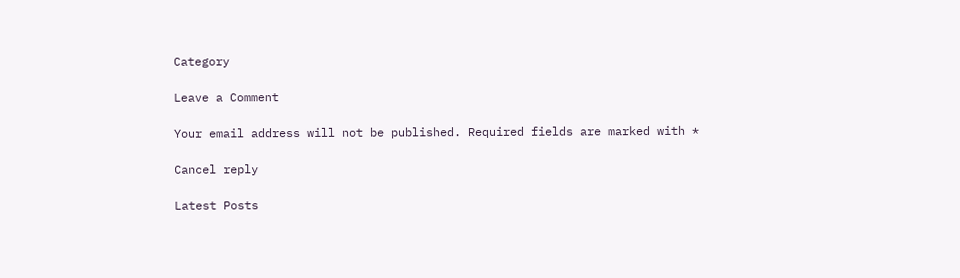Category

Leave a Comment

Your email address will not be published. Required fields are marked with *

Cancel reply

Latest Posts